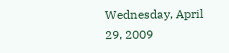Wednesday, April 29, 2009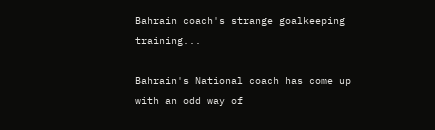Bahrain coach's strange goalkeeping training...

Bahrain's National coach has come up with an odd way of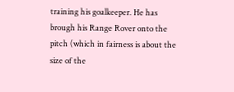training his goalkeeper. He has brough his Range Rover onto the pitch (which in fairness is about the size of the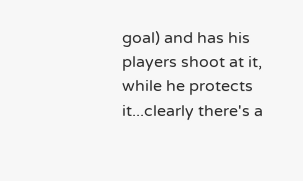goal) and has his players shoot at it, while he protects it...clearly there's a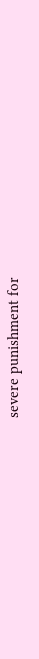severe punishment for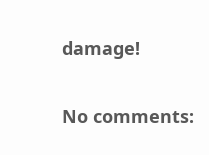damage!

No comments: